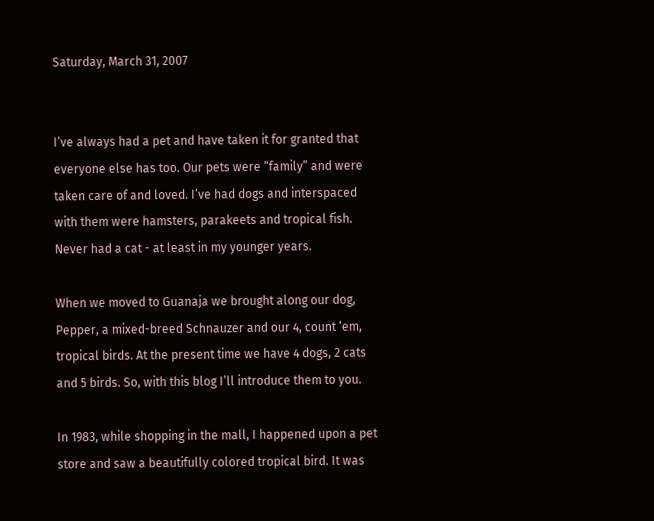Saturday, March 31, 2007


I’ve always had a pet and have taken it for granted that everyone else has too. Our pets were “family” and were taken care of and loved. I’ve had dogs and interspaced with them were hamsters, parakeets and tropical fish. Never had a cat - at least in my younger years.

When we moved to Guanaja we brought along our dog, Pepper, a mixed-breed Schnauzer and our 4, count ‘em, tropical birds. At the present time we have 4 dogs, 2 cats and 5 birds. So, with this blog I’ll introduce them to you.

In 1983, while shopping in the mall, I happened upon a pet store and saw a beautifully colored tropical bird. It was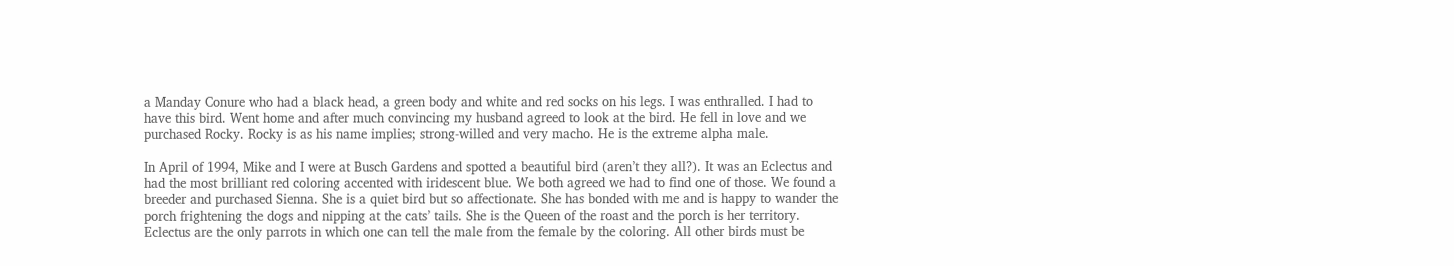a Manday Conure who had a black head, a green body and white and red socks on his legs. I was enthralled. I had to have this bird. Went home and after much convincing my husband agreed to look at the bird. He fell in love and we purchased Rocky. Rocky is as his name implies; strong-willed and very macho. He is the extreme alpha male.

In April of 1994, Mike and I were at Busch Gardens and spotted a beautiful bird (aren’t they all?). It was an Eclectus and had the most brilliant red coloring accented with iridescent blue. We both agreed we had to find one of those. We found a breeder and purchased Sienna. She is a quiet bird but so affectionate. She has bonded with me and is happy to wander the porch frightening the dogs and nipping at the cats’ tails. She is the Queen of the roast and the porch is her territory. Eclectus are the only parrots in which one can tell the male from the female by the coloring. All other birds must be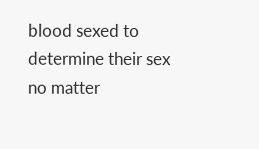blood sexed to determine their sex no matter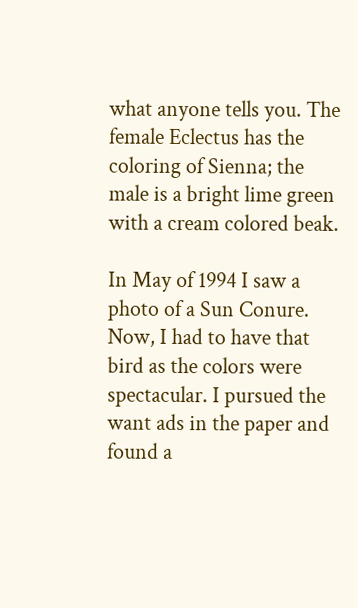what anyone tells you. The female Eclectus has the coloring of Sienna; the male is a bright lime green with a cream colored beak.

In May of 1994 I saw a photo of a Sun Conure. Now, I had to have that bird as the colors were spectacular. I pursued the want ads in the paper and found a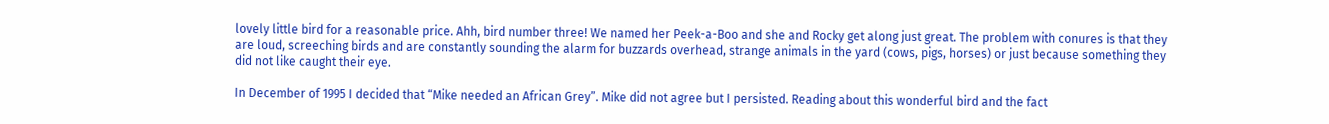lovely little bird for a reasonable price. Ahh, bird number three! We named her Peek-a-Boo and she and Rocky get along just great. The problem with conures is that they are loud, screeching birds and are constantly sounding the alarm for buzzards overhead, strange animals in the yard (cows, pigs, horses) or just because something they did not like caught their eye.

In December of 1995 I decided that “Mike needed an African Grey”. Mike did not agree but I persisted. Reading about this wonderful bird and the fact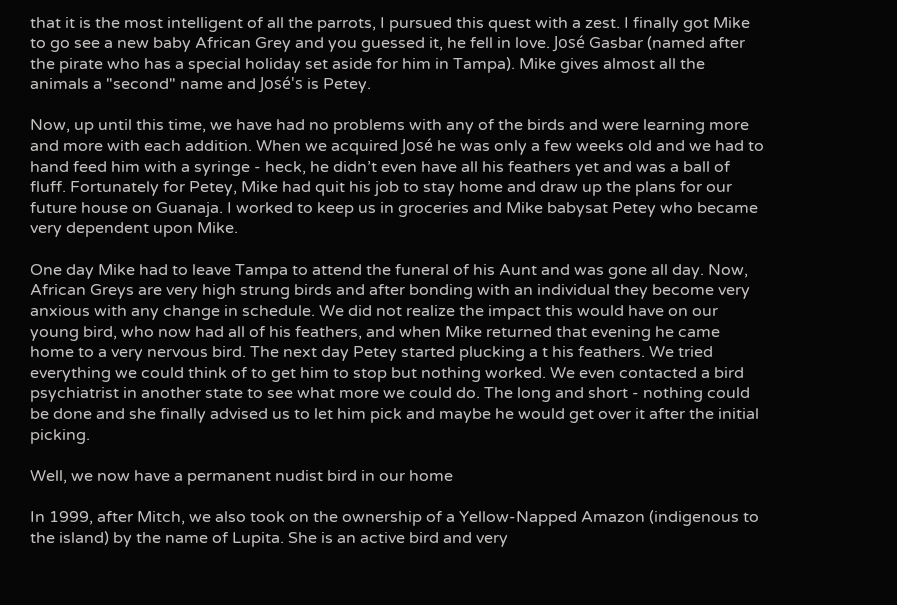that it is the most intelligent of all the parrots, I pursued this quest with a zest. I finally got Mike to go see a new baby African Grey and you guessed it, he fell in love. José Gasbar (named after the pirate who has a special holiday set aside for him in Tampa). Mike gives almost all the animals a "second" name and José's is Petey.

Now, up until this time, we have had no problems with any of the birds and were learning more and more with each addition. When we acquired José he was only a few weeks old and we had to hand feed him with a syringe - heck, he didn’t even have all his feathers yet and was a ball of fluff. Fortunately for Petey, Mike had quit his job to stay home and draw up the plans for our future house on Guanaja. I worked to keep us in groceries and Mike babysat Petey who became very dependent upon Mike.

One day Mike had to leave Tampa to attend the funeral of his Aunt and was gone all day. Now, African Greys are very high strung birds and after bonding with an individual they become very anxious with any change in schedule. We did not realize the impact this would have on our young bird, who now had all of his feathers, and when Mike returned that evening he came home to a very nervous bird. The next day Petey started plucking a t his feathers. We tried everything we could think of to get him to stop but nothing worked. We even contacted a bird psychiatrist in another state to see what more we could do. The long and short - nothing could be done and she finally advised us to let him pick and maybe he would get over it after the initial picking.

Well, we now have a permanent nudist bird in our home

In 1999, after Mitch, we also took on the ownership of a Yellow-Napped Amazon (indigenous to the island) by the name of Lupita. She is an active bird and very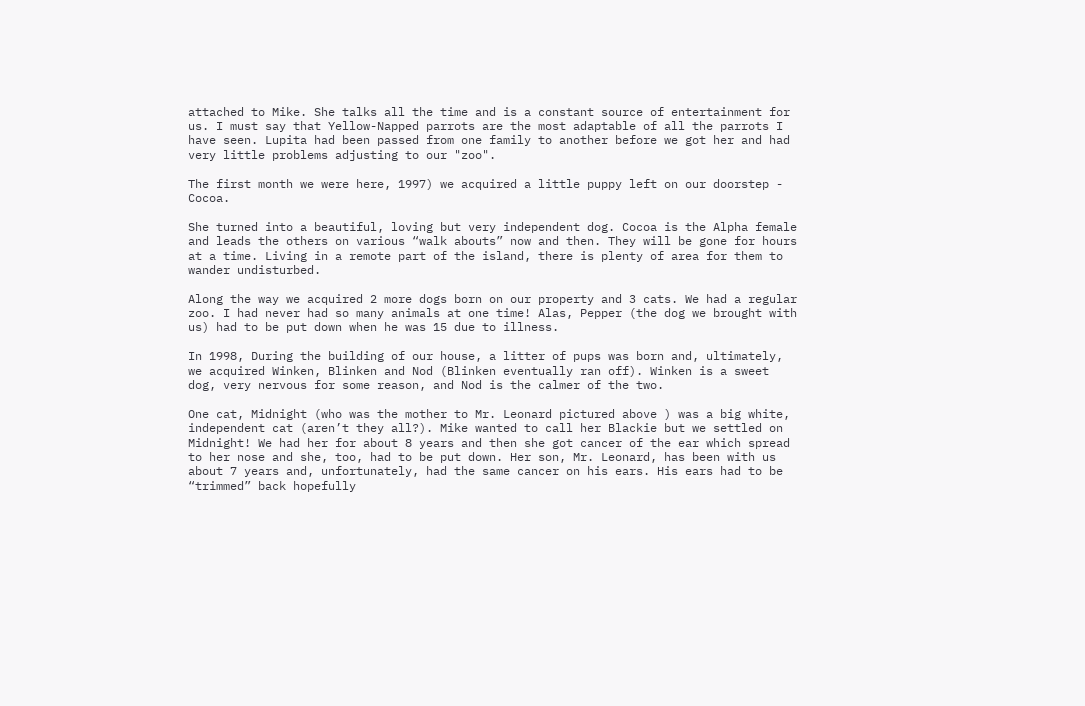attached to Mike. She talks all the time and is a constant source of entertainment for us. I must say that Yellow-Napped parrots are the most adaptable of all the parrots I have seen. Lupita had been passed from one family to another before we got her and had very little problems adjusting to our "zoo".

The first month we were here, 1997) we acquired a little puppy left on our doorstep - Cocoa.

She turned into a beautiful, loving but very independent dog. Cocoa is the Alpha female and leads the others on various “walk abouts” now and then. They will be gone for hours at a time. Living in a remote part of the island, there is plenty of area for them to wander undisturbed.

Along the way we acquired 2 more dogs born on our property and 3 cats. We had a regular zoo. I had never had so many animals at one time! Alas, Pepper (the dog we brought with us) had to be put down when he was 15 due to illness.

In 1998, During the building of our house, a litter of pups was born and, ultimately, we acquired Winken, Blinken and Nod (Blinken eventually ran off). Winken is a sweet dog, very nervous for some reason, and Nod is the calmer of the two.

One cat, Midnight (who was the mother to Mr. Leonard pictured above ) was a big white, independent cat (aren’t they all?). Mike wanted to call her Blackie but we settled on Midnight! We had her for about 8 years and then she got cancer of the ear which spread to her nose and she, too, had to be put down. Her son, Mr. Leonard, has been with us about 7 years and, unfortunately, had the same cancer on his ears. His ears had to be “trimmed” back hopefully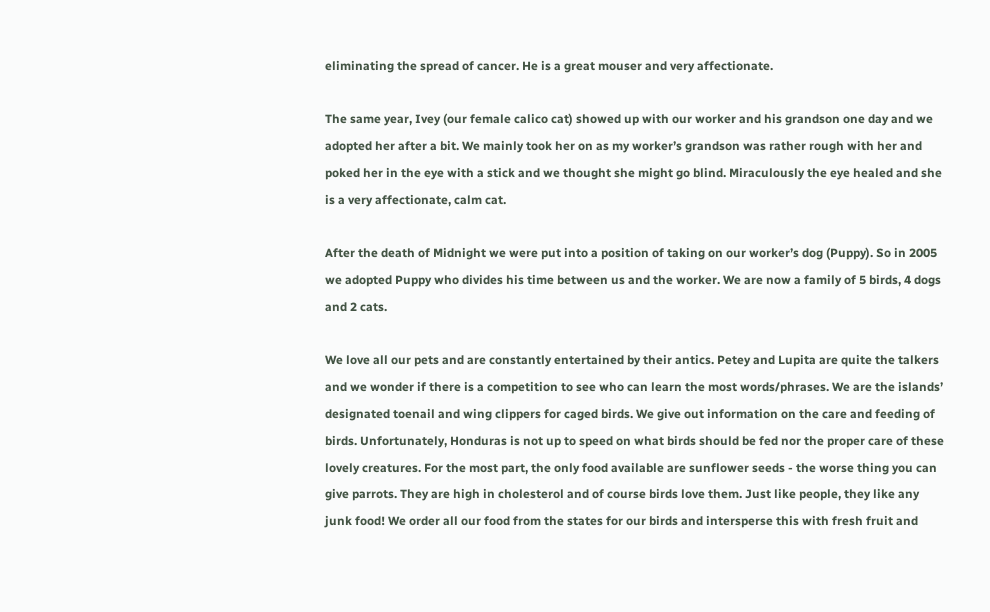eliminating the spread of cancer. He is a great mouser and very affectionate.

The same year, Ivey (our female calico cat) showed up with our worker and his grandson one day and we adopted her after a bit. We mainly took her on as my worker’s grandson was rather rough with her and poked her in the eye with a stick and we thought she might go blind. Miraculously the eye healed and she is a very affectionate, calm cat.

After the death of Midnight we were put into a position of taking on our worker’s dog (Puppy). So in 2005 we adopted Puppy who divides his time between us and the worker. We are now a family of 5 birds, 4 dogs and 2 cats.

We love all our pets and are constantly entertained by their antics. Petey and Lupita are quite the talkers and we wonder if there is a competition to see who can learn the most words/phrases. We are the islands’ designated toenail and wing clippers for caged birds. We give out information on the care and feeding of birds. Unfortunately, Honduras is not up to speed on what birds should be fed nor the proper care of these lovely creatures. For the most part, the only food available are sunflower seeds - the worse thing you can give parrots. They are high in cholesterol and of course birds love them. Just like people, they like any junk food! We order all our food from the states for our birds and intersperse this with fresh fruit and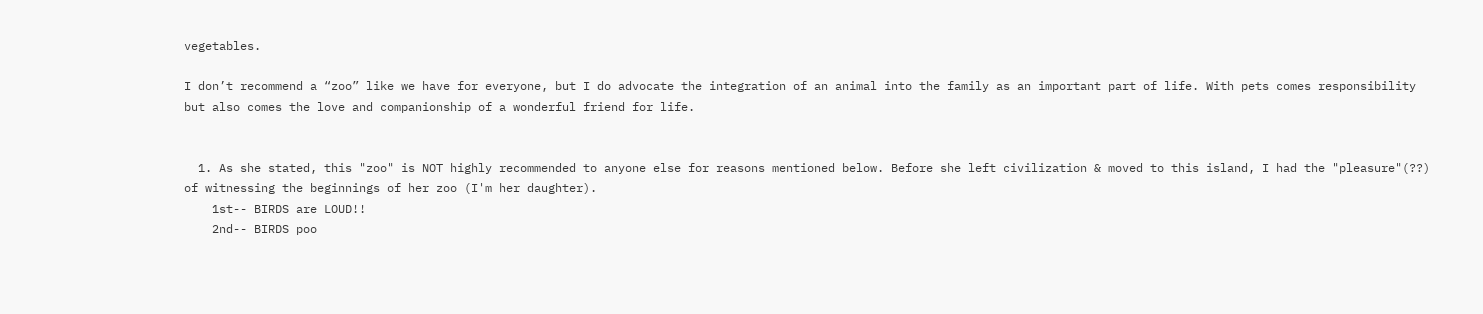vegetables.

I don’t recommend a “zoo” like we have for everyone, but I do advocate the integration of an animal into the family as an important part of life. With pets comes responsibility but also comes the love and companionship of a wonderful friend for life.


  1. As she stated, this "zoo" is NOT highly recommended to anyone else for reasons mentioned below. Before she left civilization & moved to this island, I had the "pleasure"(??) of witnessing the beginnings of her zoo (I'm her daughter).
    1st-- BIRDS are LOUD!!
    2nd-- BIRDS poo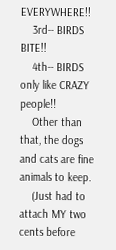EVERYWHERE!!
    3rd-- BIRDS BITE!!
    4th-- BIRDS only like CRAZY people!!
    Other than that, the dogs and cats are fine animals to keep.
    (Just had to attach MY two cents before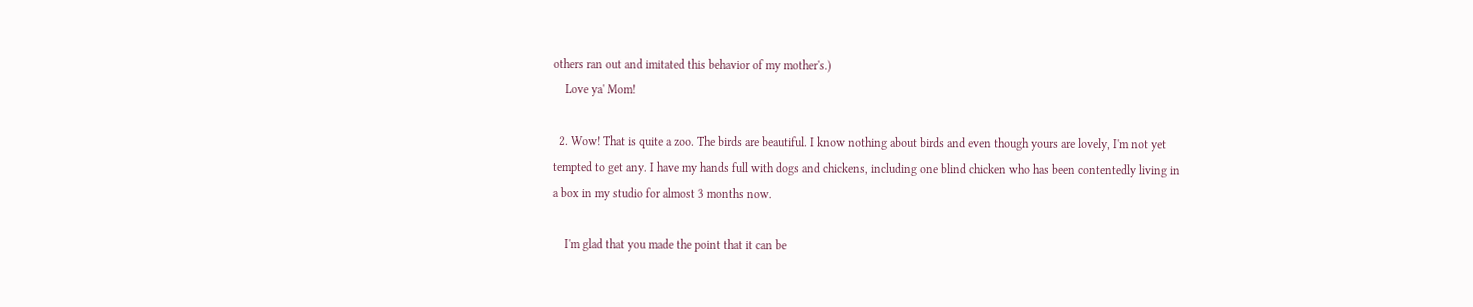others ran out and imitated this behavior of my mother's.)
    Love ya' Mom!

  2. Wow! That is quite a zoo. The birds are beautiful. I know nothing about birds and even though yours are lovely, I'm not yet tempted to get any. I have my hands full with dogs and chickens, including one blind chicken who has been contentedly living in a box in my studio for almost 3 months now.

    I'm glad that you made the point that it can be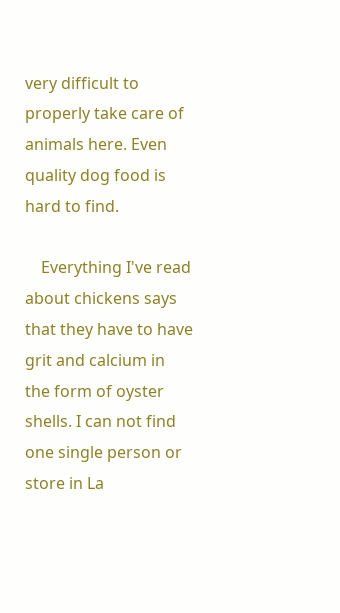very difficult to properly take care of animals here. Even quality dog food is hard to find.

    Everything I've read about chickens says that they have to have grit and calcium in the form of oyster shells. I can not find one single person or store in La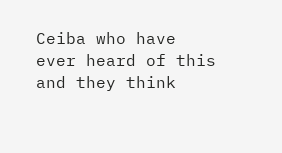Ceiba who have ever heard of this and they think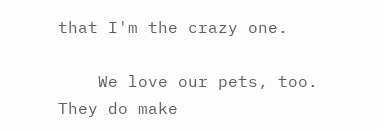that I'm the crazy one.

    We love our pets, too. They do make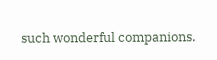such wonderful companions.